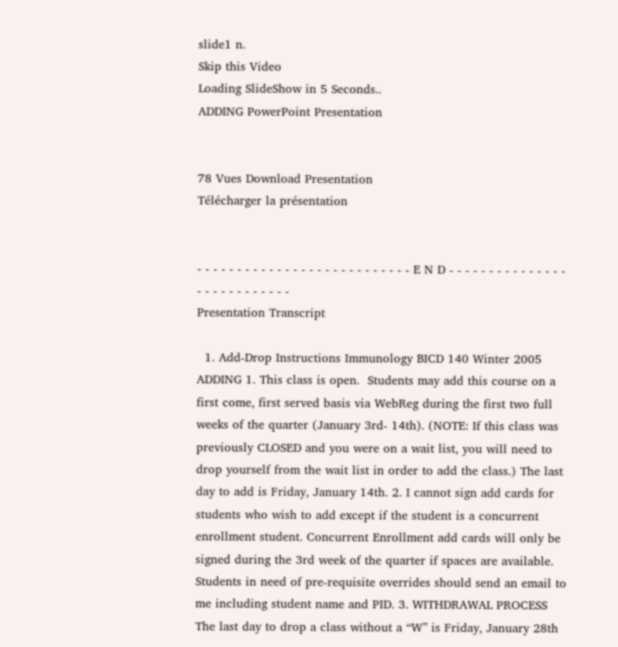slide1 n.
Skip this Video
Loading SlideShow in 5 Seconds..
ADDING PowerPoint Presentation


78 Vues Download Presentation
Télécharger la présentation


- - - - - - - - - - - - - - - - - - - - - - - - - - - E N D - - - - - - - - - - - - - - - - - - - - - - - - - - -
Presentation Transcript

  1. Add-Drop Instructions Immunology BICD 140 Winter 2005 ADDING 1. This class is open.  Students may add this course on a first come, first served basis via WebReg during the first two full weeks of the quarter (January 3rd- 14th). (NOTE: If this class was previously CLOSED and you were on a wait list, you will need to drop yourself from the wait list in order to add the class.) The last day to add is Friday, January 14th. 2. I cannot sign add cards for students who wish to add except if the student is a concurrent enrollment student. Concurrent Enrollment add cards will only be signed during the 3rd week of the quarter if spaces are available. Students in need of pre-requisite overrides should send an email to me including student name and PID. 3. WITHDRAWAL PROCESS The last day to drop a class without a “W” is Friday, January 28th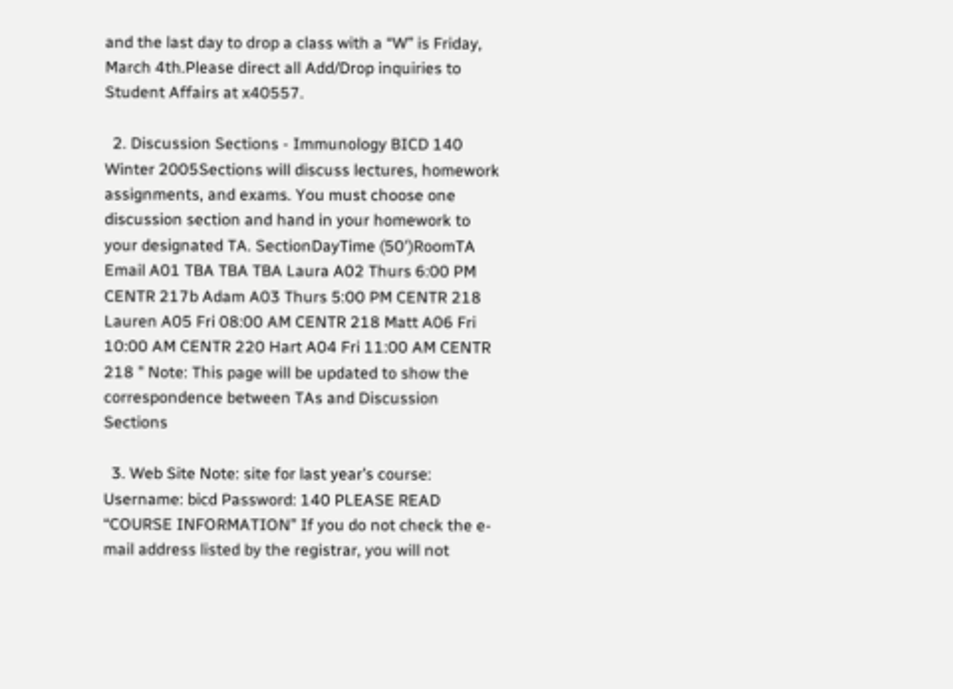and the last day to drop a class with a “W” is Friday, March 4th.Please direct all Add/Drop inquiries to Student Affairs at x40557.

  2. Discussion Sections - Immunology BICD 140 Winter 2005Sections will discuss lectures, homework assignments, and exams. You must choose one discussion section and hand in your homework to your designated TA. SectionDayTime (50')RoomTA Email A01 TBA TBA TBA Laura A02 Thurs 6:00 PM CENTR 217b Adam A03 Thurs 5:00 PM CENTR 218 Lauren A05 Fri 08:00 AM CENTR 218 Matt A06 Fri 10:00 AM CENTR 220 Hart A04 Fri 11:00 AM CENTR 218 " Note: This page will be updated to show the correspondence between TAs and Discussion Sections

  3. Web Site Note: site for last year’s course: Username: bicd Password: 140 PLEASE READ “COURSE INFORMATION” If you do not check the e-mail address listed by the registrar, you will not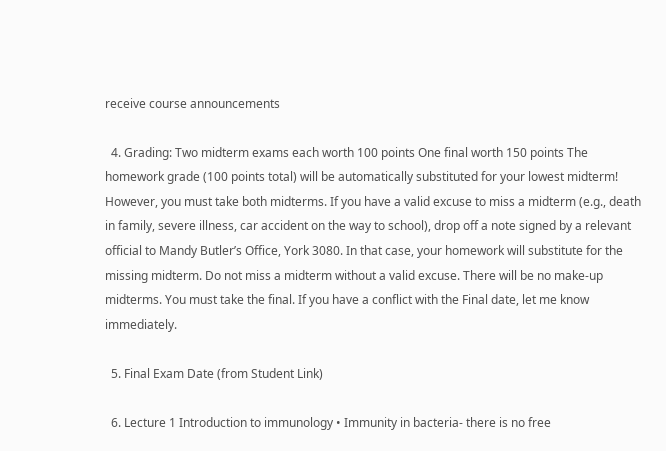receive course announcements

  4. Grading: Two midterm exams each worth 100 points One final worth 150 points The homework grade (100 points total) will be automatically substituted for your lowest midterm! However, you must take both midterms. If you have a valid excuse to miss a midterm (e.g., death in family, severe illness, car accident on the way to school), drop off a note signed by a relevant official to Mandy Butler’s Office, York 3080. In that case, your homework will substitute for the missing midterm. Do not miss a midterm without a valid excuse. There will be no make-up midterms. You must take the final. If you have a conflict with the Final date, let me know immediately.

  5. Final Exam Date (from Student Link)

  6. Lecture 1 Introduction to immunology • Immunity in bacteria- there is no free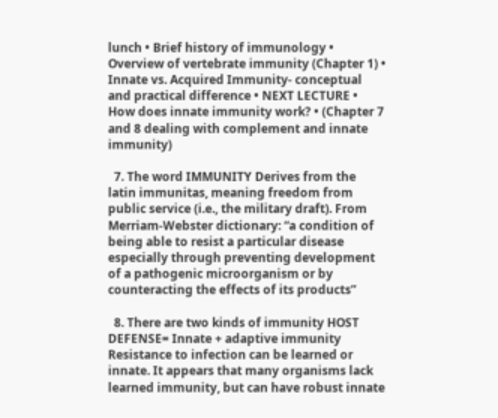lunch • Brief history of immunology • Overview of vertebrate immunity (Chapter 1) • Innate vs. Acquired Immunity- conceptual and practical difference • NEXT LECTURE • How does innate immunity work? • (Chapter 7 and 8 dealing with complement and innate immunity)

  7. The word IMMUNITY Derives from the latin immunitas, meaning freedom from public service (i.e., the military draft). From Merriam-Webster dictionary: “a condition of being able to resist a particular disease especially through preventing development of a pathogenic microorganism or by counteracting the effects of its products”

  8. There are two kinds of immunity HOST DEFENSE= Innate + adaptive immunity Resistance to infection can be learned or innate. It appears that many organisms lack learned immunity, but can have robust innate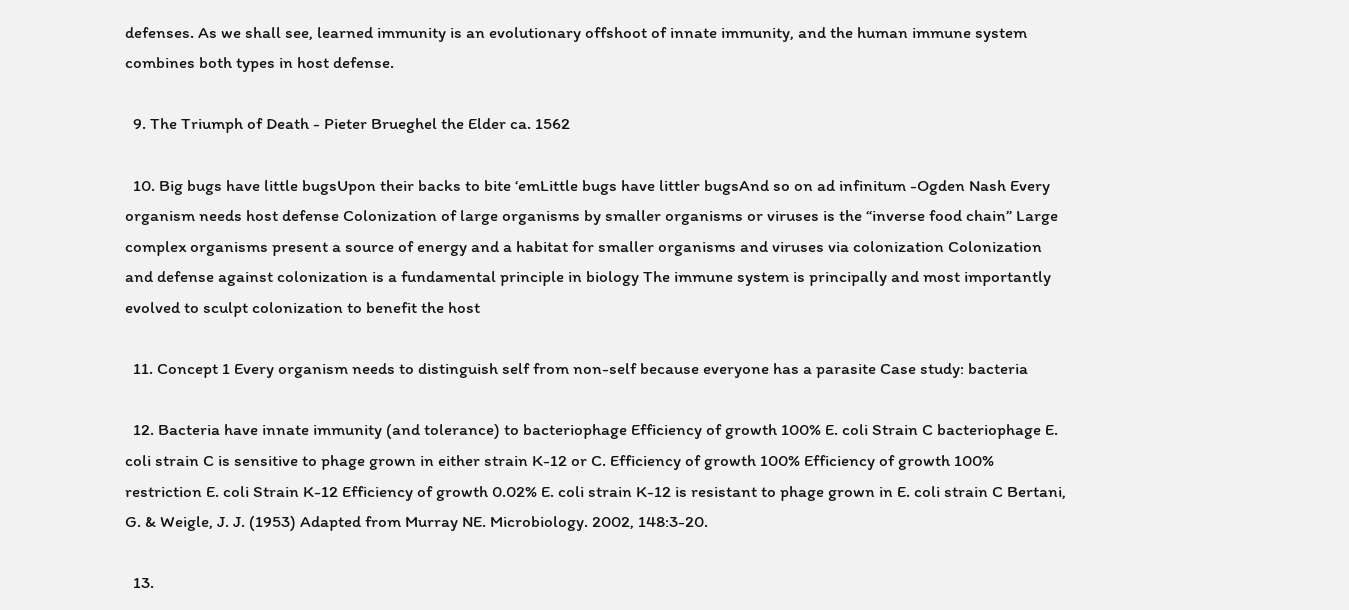defenses. As we shall see, learned immunity is an evolutionary offshoot of innate immunity, and the human immune system combines both types in host defense.

  9. The Triumph of Death - Pieter Brueghel the Elder ca. 1562

  10. Big bugs have little bugsUpon their backs to bite ‘emLittle bugs have littler bugsAnd so on ad infinitum -Ogden Nash Every organism needs host defense Colonization of large organisms by smaller organisms or viruses is the “inverse food chain” Large complex organisms present a source of energy and a habitat for smaller organisms and viruses via colonization Colonization and defense against colonization is a fundamental principle in biology The immune system is principally and most importantly evolved to sculpt colonization to benefit the host

  11. Concept 1 Every organism needs to distinguish self from non-self because everyone has a parasite Case study: bacteria

  12. Bacteria have innate immunity (and tolerance) to bacteriophage Efficiency of growth 100% E. coli Strain C bacteriophage E. coli strain C is sensitive to phage grown in either strain K-12 or C. Efficiency of growth 100% Efficiency of growth 100% restriction E. coli Strain K-12 Efficiency of growth 0.02% E. coli strain K-12 is resistant to phage grown in E. coli strain C Bertani, G. & Weigle, J. J. (1953) Adapted from Murray NE. Microbiology. 2002, 148:3-20.

  13.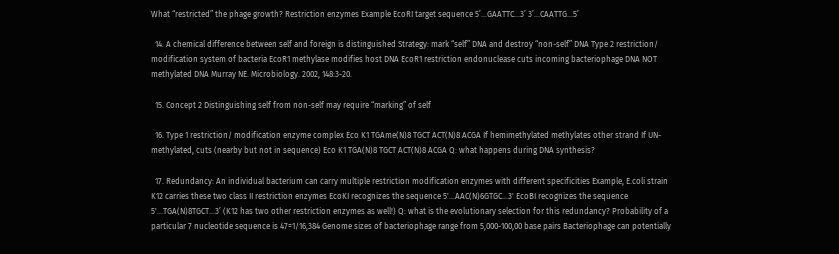What “restricted” the phage growth? Restriction enzymes Example EcoRI target sequence 5’...GAATTC...3’ 3’...CAATTG...5’

  14. A chemical difference between self and foreign is distinguished Strategy: mark “self” DNA and destroy “non-self” DNA Type 2 restriction/ modification system of bacteria EcoR1 methylase modifies host DNA EcoR1 restriction endonuclease cuts incoming bacteriophage DNA NOT methylated DNA Murray NE. Microbiology. 2002, 148:3-20.

  15. Concept 2 Distinguishing self from non-self may require “marking” of self

  16. Type 1 restriction/ modification enzyme complex Eco K1 TGAme(N)8 TGCT ACT(N)8 ACGA If hemimethylated methylates other strand If UN-methylated, cuts (nearby but not in sequence) Eco K1 TGA(N)8 TGCT ACT(N)8 ACGA Q: what happens during DNA synthesis?

  17. Redundancy: An individual bacterium can carry multiple restriction modification enzymes with different specificities Example, E.coli strain K12 carries these two class II restriction enzymes EcoKI recognizes the sequence 5'...AAC(N)6GTGC...3' EcoBI recognizes the sequence 5'...TGA(N)8TGCT...3’ (K12 has two other restriction enzymes as well!) Q: what is the evolutionary selection for this redundancy? Probability of a particular 7 nucleotide sequence is 47=1/16,384 Genome sizes of bacteriophage range from 5,000-100,00 base pairs Bacteriophage can potentially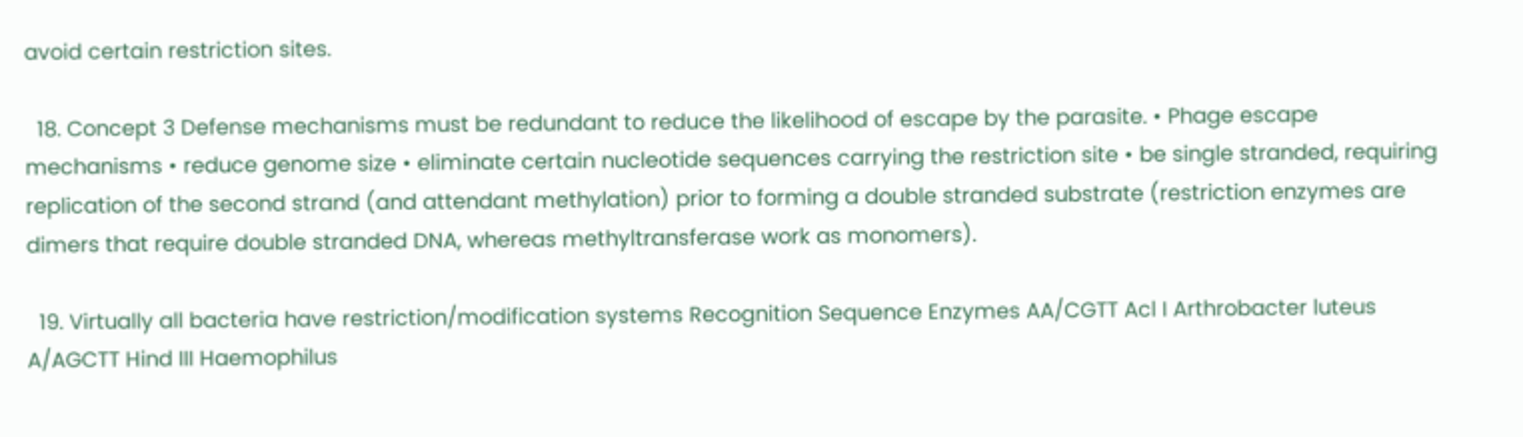avoid certain restriction sites.

  18. Concept 3 Defense mechanisms must be redundant to reduce the likelihood of escape by the parasite. • Phage escape mechanisms • reduce genome size • eliminate certain nucleotide sequences carrying the restriction site • be single stranded, requiring replication of the second strand (and attendant methylation) prior to forming a double stranded substrate (restriction enzymes are dimers that require double stranded DNA, whereas methyltransferase work as monomers).

  19. Virtually all bacteria have restriction/modification systems Recognition Sequence Enzymes AA/CGTT Acl I Arthrobacter luteus A/AGCTT Hind III Haemophilus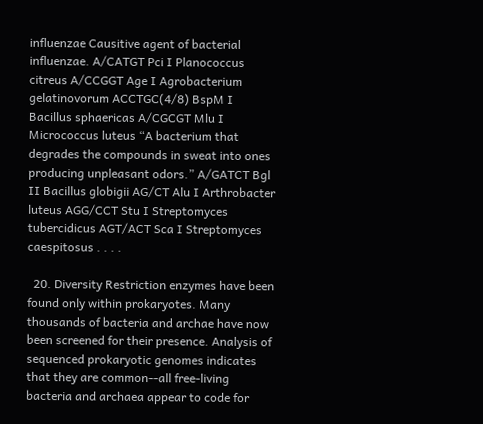influenzae Causitive agent of bacterial influenzae. A/CATGT Pci I Planococcus citreus A/CCGGT Age I Agrobacterium gelatinovorum ACCTGC(4/8) BspM I Bacillus sphaericas A/CGCGT Mlu I Micrococcus luteus “A bacterium that degrades the compounds in sweat into ones producing unpleasant odors.” A/GATCT Bgl II Bacillus globigii AG/CT Alu I Arthrobacter luteus AGG/CCT Stu I Streptomyces tubercidicus AGT/ACT Sca I Streptomyces caespitosus . . . .

  20. Diversity Restriction enzymes have been found only within prokaryotes. Many thousands of bacteria and archae have now been screened for their presence. Analysis of sequenced prokaryotic genomes indicates that they are common--all free-living bacteria and archaea appear to code for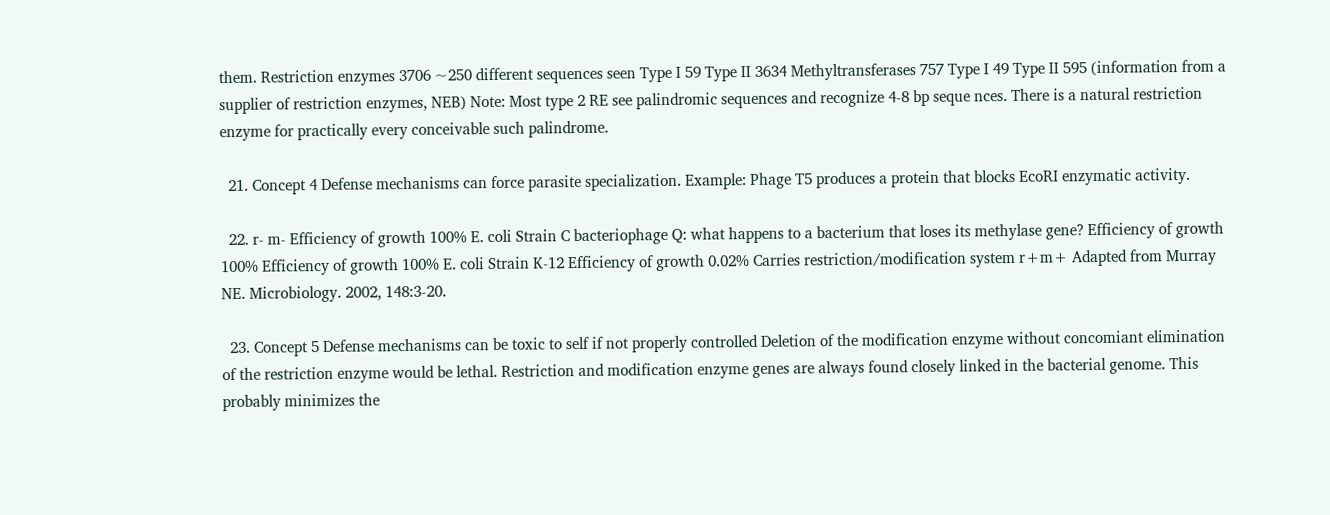them. Restriction enzymes 3706 ~250 different sequences seen Type I 59 Type II 3634 Methyltransferases 757 Type I 49 Type II 595 (information from a supplier of restriction enzymes, NEB) Note: Most type 2 RE see palindromic sequences and recognize 4-8 bp seque nces. There is a natural restriction enzyme for practically every conceivable such palindrome.

  21. Concept 4 Defense mechanisms can force parasite specialization. Example: Phage T5 produces a protein that blocks EcoRI enzymatic activity.

  22. r- m- Efficiency of growth 100% E. coli Strain C bacteriophage Q: what happens to a bacterium that loses its methylase gene? Efficiency of growth 100% Efficiency of growth 100% E. coli Strain K-12 Efficiency of growth 0.02% Carries restriction/modification system r+m+ Adapted from Murray NE. Microbiology. 2002, 148:3-20.

  23. Concept 5 Defense mechanisms can be toxic to self if not properly controlled Deletion of the modification enzyme without concomiant elimination of the restriction enzyme would be lethal. Restriction and modification enzyme genes are always found closely linked in the bacterial genome. This probably minimizes the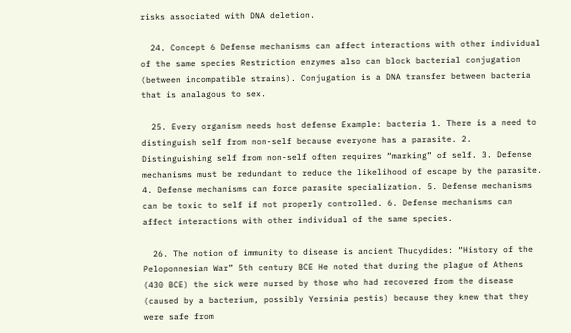risks associated with DNA deletion.

  24. Concept 6 Defense mechanisms can affect interactions with other individual of the same species Restriction enzymes also can block bacterial conjugation (between incompatible strains). Conjugation is a DNA transfer between bacteria that is analagous to sex.

  25. Every organism needs host defense Example: bacteria 1. There is a need to distinguish self from non-self because everyone has a parasite. 2. Distinguishing self from non-self often requires “marking” of self. 3. Defense mechanisms must be redundant to reduce the likelihood of escape by the parasite. 4. Defense mechanisms can force parasite specialization. 5. Defense mechanisms can be toxic to self if not properly controlled. 6. Defense mechanisms can affect interactions with other individual of the same species.

  26. The notion of immunity to disease is ancient Thucydides: “History of the Peloponnesian War” 5th century BCE He noted that during the plague of Athens (430 BCE) the sick were nursed by those who had recovered from the disease (caused by a bacterium, possibly Yersinia pestis) because they knew that they were safe from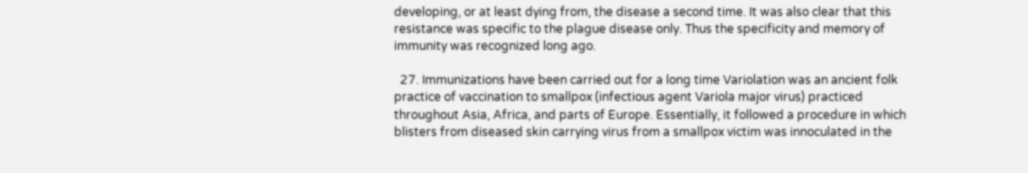developing, or at least dying from, the disease a second time. It was also clear that this resistance was specific to the plague disease only. Thus the specificity and memory of immunity was recognized long ago.

  27. Immunizations have been carried out for a long time Variolation was an ancient folk practice of vaccination to smallpox (infectious agent Variola major virus) practiced throughout Asia, Africa, and parts of Europe. Essentially, it followed a procedure in which blisters from diseased skin carrying virus from a smallpox victim was innoculated in the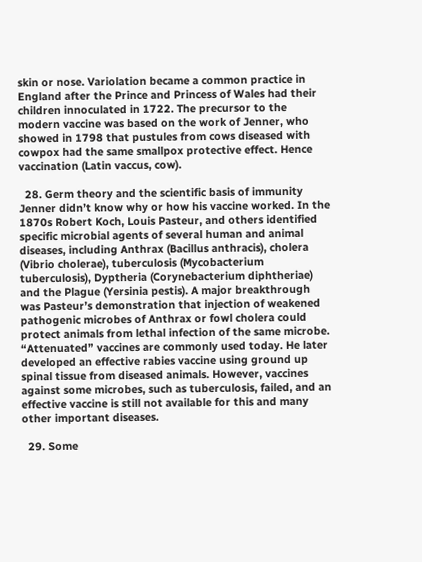skin or nose. Variolation became a common practice in England after the Prince and Princess of Wales had their children innoculated in 1722. The precursor to the modern vaccine was based on the work of Jenner, who showed in 1798 that pustules from cows diseased with cowpox had the same smallpox protective effect. Hence vaccination (Latin vaccus, cow).

  28. Germ theory and the scientific basis of immunity Jenner didn’t know why or how his vaccine worked. In the 1870s Robert Koch, Louis Pasteur, and others identified specific microbial agents of several human and animal diseases, including Anthrax (Bacillus anthracis), cholera (Vibrio cholerae), tuberculosis (Mycobacterium tuberculosis), Dyptheria (Corynebacterium diphtheriae) and the Plague (Yersinia pestis). A major breakthrough was Pasteur’s demonstration that injection of weakened pathogenic microbes of Anthrax or fowl cholera could protect animals from lethal infection of the same microbe. “Attenuated” vaccines are commonly used today. He later developed an effective rabies vaccine using ground up spinal tissue from diseased animals. However, vaccines against some microbes, such as tuberculosis, failed, and an effective vaccine is still not available for this and many other important diseases.

  29. Some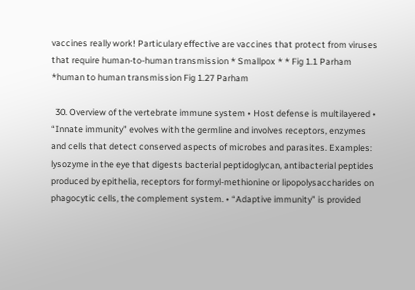vaccines really work! Particulary effective are vaccines that protect from viruses that require human-to-human transmission * Smallpox * * Fig 1.1 Parham *human to human transmission Fig 1.27 Parham

  30. Overview of the vertebrate immune system • Host defense is multilayered • “Innate immunity” evolves with the germline and involves receptors, enzymes and cells that detect conserved aspects of microbes and parasites. Examples: lysozyme in the eye that digests bacterial peptidoglycan, antibacterial peptides produced by epithelia, receptors for formyl-methionine or lipopolysaccharides on phagocytic cells, the complement system. • “Adaptive immunity” is provided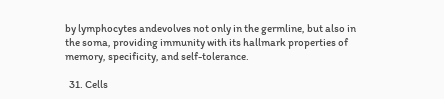by lymphocytes andevolves not only in the germline, but also in the soma, providing immunity with its hallmark properties of memory, specificity, and self-tolerance.

  31. Cells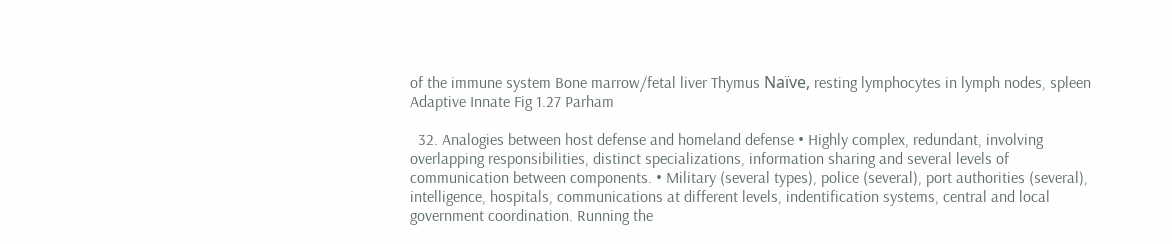of the immune system Bone marrow/fetal liver Thymus Naïve, resting lymphocytes in lymph nodes, spleen Adaptive Innate Fig 1.27 Parham

  32. Analogies between host defense and homeland defense • Highly complex, redundant, involving overlapping responsibilities, distinct specializations, information sharing and several levels of communication between components. • Military (several types), police (several), port authorities (several), intelligence, hospitals, communications at different levels, indentification systems, central and local government coordination. Running the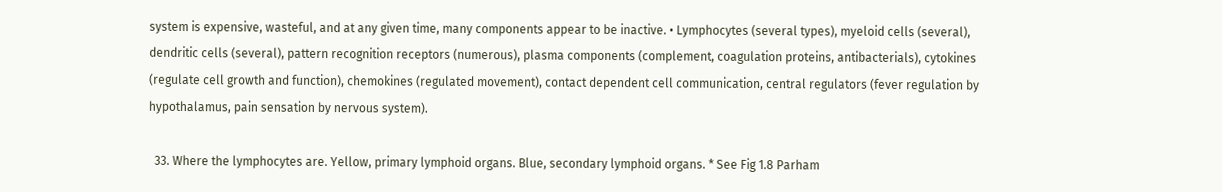system is expensive, wasteful, and at any given time, many components appear to be inactive. • Lymphocytes (several types), myeloid cells (several), dendritic cells (several), pattern recognition receptors (numerous), plasma components (complement, coagulation proteins, antibacterials), cytokines (regulate cell growth and function), chemokines (regulated movement), contact dependent cell communication, central regulators (fever regulation by hypothalamus, pain sensation by nervous system).

  33. Where the lymphocytes are. Yellow, primary lymphoid organs. Blue, secondary lymphoid organs. * See Fig 1.8 Parham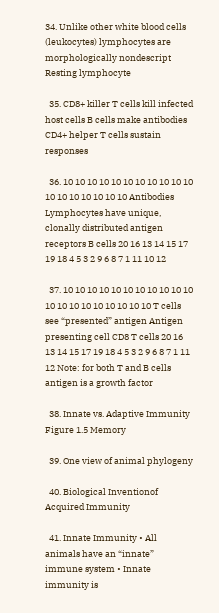34. Unlike other white blood cells (leukocytes) lymphocytes are morphologically nondescript Resting lymphocyte

  35. CD8+ killer T cells kill infected host cells B cells make antibodies CD4+ helper T cells sustain responses

  36. 10 10 10 10 10 10 10 10 10 10 10 10 10 10 10 10 10 10 Antibodies Lymphocytes have unique, clonally distributed antigen receptors B cells 20 16 13 14 15 17 19 18 4 5 3 2 9 6 8 7 1 11 10 12

  37. 10 10 10 10 10 10 10 10 10 10 10 10 10 10 10 10 10 10 10 10 T cells see “presented” antigen Antigen presenting cell CD8 T cells 20 16 13 14 15 17 19 18 4 5 3 2 9 6 8 7 1 11 12 Note: for both T and B cells antigen is a growth factor

  38. Innate vs. Adaptive Immunity Figure 1.5 Memory

  39. One view of animal phylogeny

  40. Biological Inventionof Acquired Immunity

  41. Innate Immunity • All animals have an “innate” immune system • Innate immunity is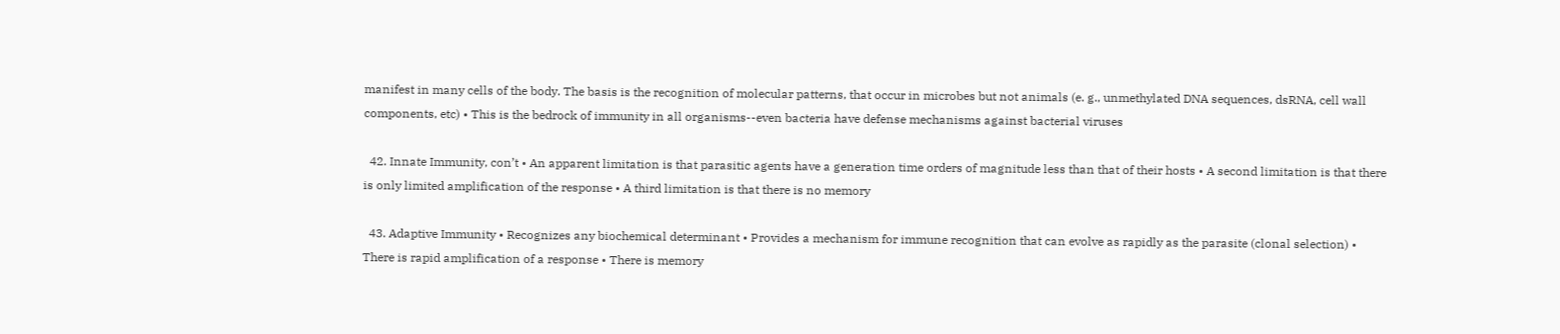manifest in many cells of the body. The basis is the recognition of molecular patterns, that occur in microbes but not animals (e. g., unmethylated DNA sequences, dsRNA, cell wall components, etc) • This is the bedrock of immunity in all organisms--even bacteria have defense mechanisms against bacterial viruses

  42. Innate Immunity, con’t • An apparent limitation is that parasitic agents have a generation time orders of magnitude less than that of their hosts • A second limitation is that there is only limited amplification of the response • A third limitation is that there is no memory

  43. Adaptive Immunity • Recognizes any biochemical determinant • Provides a mechanism for immune recognition that can evolve as rapidly as the parasite (clonal selection) • There is rapid amplification of a response • There is memory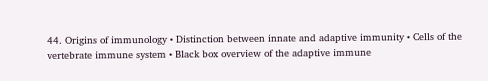44. Origins of immunology • Distinction between innate and adaptive immunity • Cells of the vertebrate immune system • Black box overview of the adaptive immune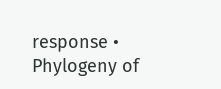response • Phylogeny of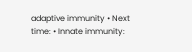adaptive immunity • Next time: • Innate immunity: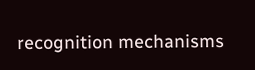recognition mechanisms